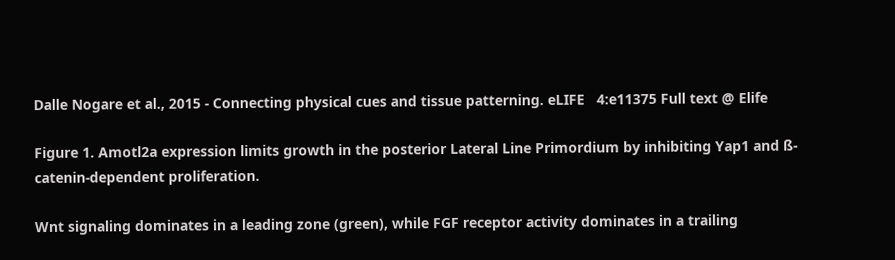Dalle Nogare et al., 2015 - Connecting physical cues and tissue patterning. eLIFE   4:e11375 Full text @ Elife

Figure 1. Amotl2a expression limits growth in the posterior Lateral Line Primordium by inhibiting Yap1 and ß-catenin-dependent proliferation.

Wnt signaling dominates in a leading zone (green), while FGF receptor activity dominates in a trailing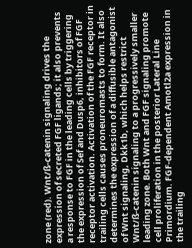zone (red). Wnt/ß-catenin signaling drives the expression of secreted FGF ligands; it also prevents a response to FGF in the leading cells by triggering the expression of Sef and Dusp6, inhibitors of FGF receptor activation. Activation of the FGF receptor in trailing cells causes proneuromasts to form. It also determines the expression of a diffusible antagonist of Wnt signaling, Dkk1b, which helps restrict Wnt/ß-catenin signaling to a progressively smaller leading zone. Both Wnt and FGF signaling promote cell proliferation in the posterior Lateral Line Primordium. FGF-dependent Amotl2a expression in the trailing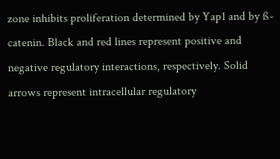zone inhibits proliferation determined by Yap1 and by ß-catenin. Black and red lines represent positive and negative regulatory interactions, respectively. Solid arrows represent intracellular regulatory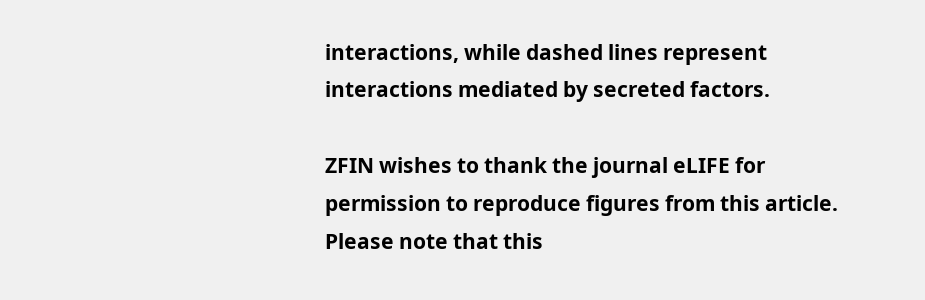interactions, while dashed lines represent interactions mediated by secreted factors.

ZFIN wishes to thank the journal eLIFE for permission to reproduce figures from this article. Please note that this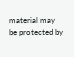material may be protected by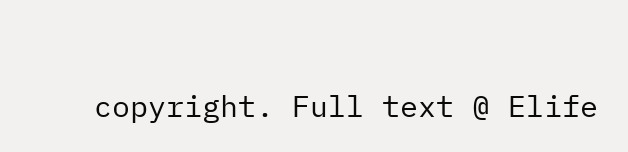copyright. Full text @ Elife